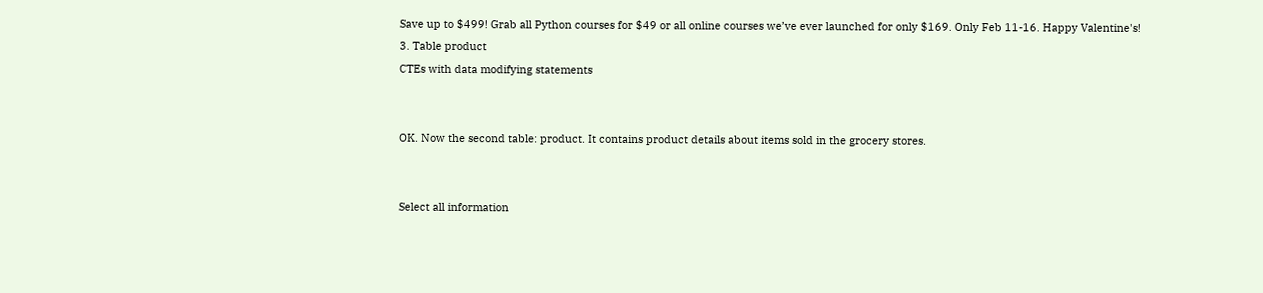Save up to $499! Grab all Python courses for $49 or all online courses we’ve ever launched for only $169. Only Feb 11-16. Happy Valentine's!
3. Table product
CTEs with data modifying statements


OK. Now the second table: product. It contains product details about items sold in the grocery stores.


Select all information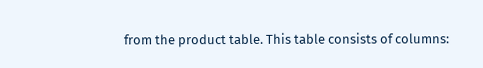from the product table. This table consists of columns: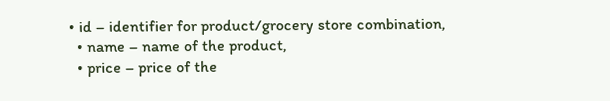• id – identifier for product/grocery store combination,
  • name – name of the product,
  • price – price of the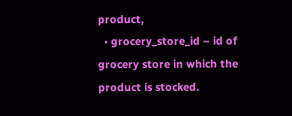product,
  • grocery_store_id – id of grocery store in which the product is stocked.